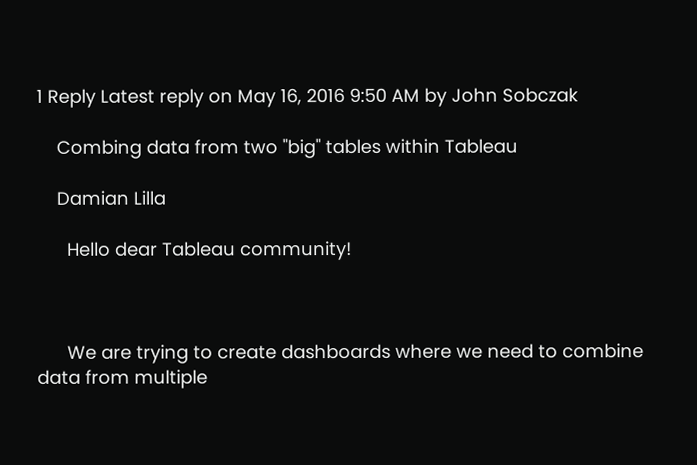1 Reply Latest reply on May 16, 2016 9:50 AM by John Sobczak

    Combing data from two "big" tables within Tableau

    Damian Lilla

      Hello dear Tableau community!



      We are trying to create dashboards where we need to combine data from multiple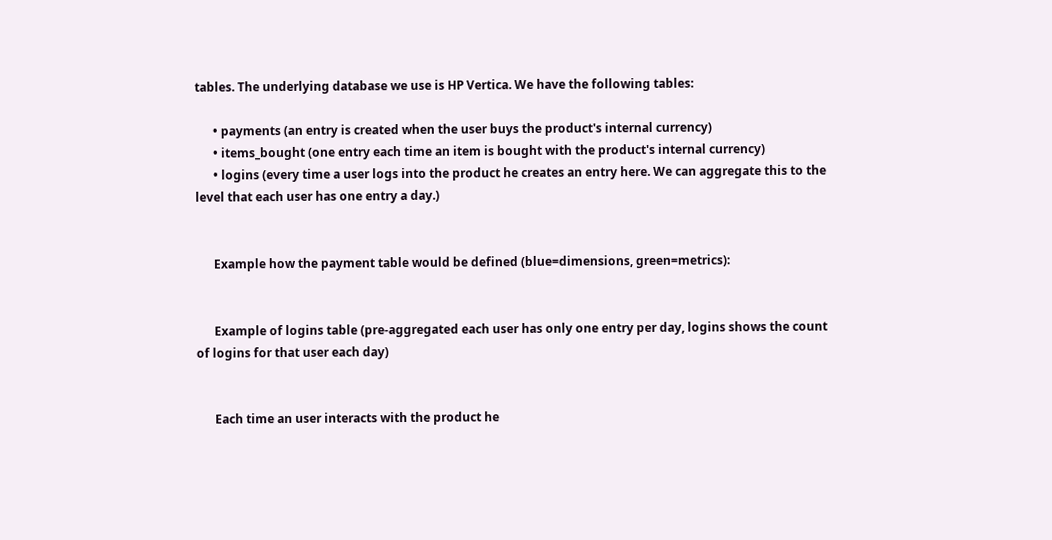tables. The underlying database we use is HP Vertica. We have the following tables:

      • payments (an entry is created when the user buys the product's internal currency)
      • items_bought (one entry each time an item is bought with the product's internal currency)
      • logins (every time a user logs into the product he creates an entry here. We can aggregate this to the level that each user has one entry a day.)


      Example how the payment table would be defined (blue=dimensions, green=metrics):


      Example of logins table (pre-aggregated each user has only one entry per day, logins shows the count of logins for that user each day)


      Each time an user interacts with the product he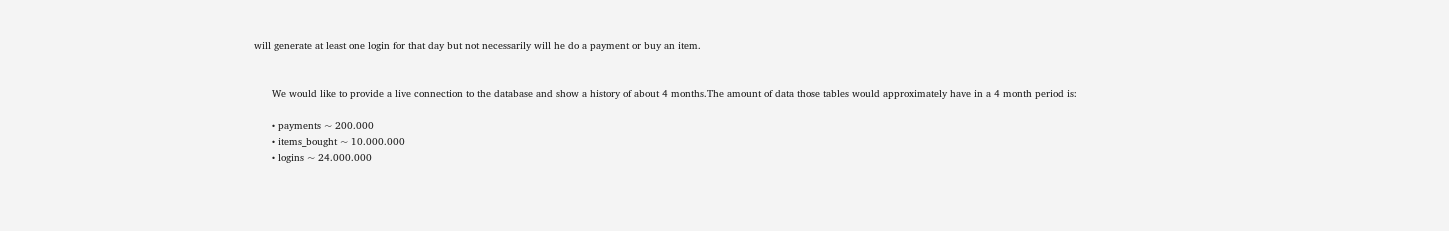will generate at least one login for that day but not necessarily will he do a payment or buy an item.


      We would like to provide a live connection to the database and show a history of about 4 months.The amount of data those tables would approximately have in a 4 month period is:

      • payments ~ 200.000
      • items_bought ~ 10.000.000
      • logins ~ 24.000.000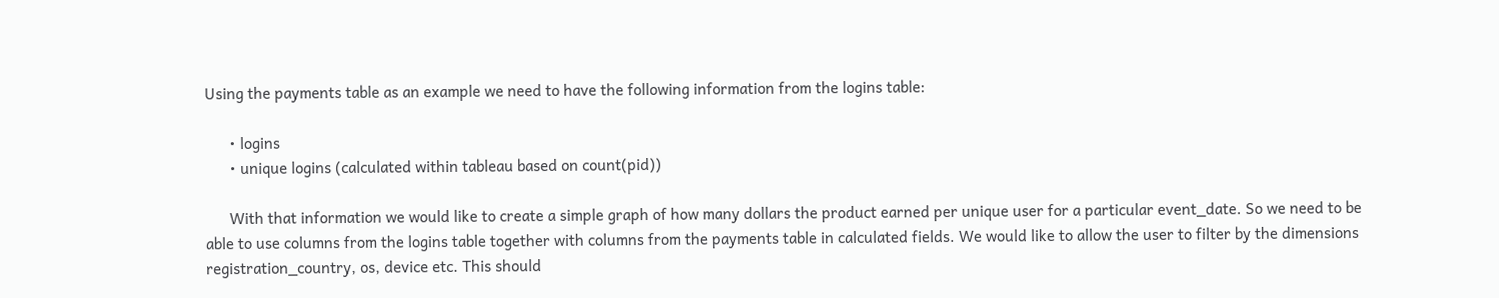Using the payments table as an example we need to have the following information from the logins table:

      • logins
      • unique logins (calculated within tableau based on count(pid))

      With that information we would like to create a simple graph of how many dollars the product earned per unique user for a particular event_date. So we need to be able to use columns from the logins table together with columns from the payments table in calculated fields. We would like to allow the user to filter by the dimensions registration_country, os, device etc. This should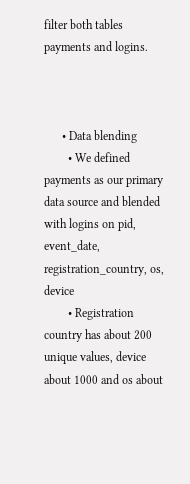filter both tables payments and logins.



      • Data blending
        • We defined payments as our primary data source and blended with logins on pid, event_date, registration_country, os, device
        • Registration country has about 200 unique values, device about 1000 and os about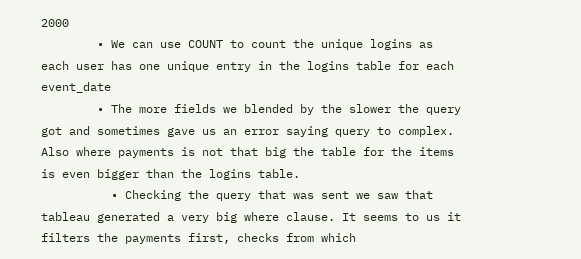2000
        • We can use COUNT to count the unique logins as each user has one unique entry in the logins table for each event_date
        • The more fields we blended by the slower the query got and sometimes gave us an error saying query to complex. Also where payments is not that big the table for the items is even bigger than the logins table.
          • Checking the query that was sent we saw that tableau generated a very big where clause. It seems to us it filters the payments first, checks from which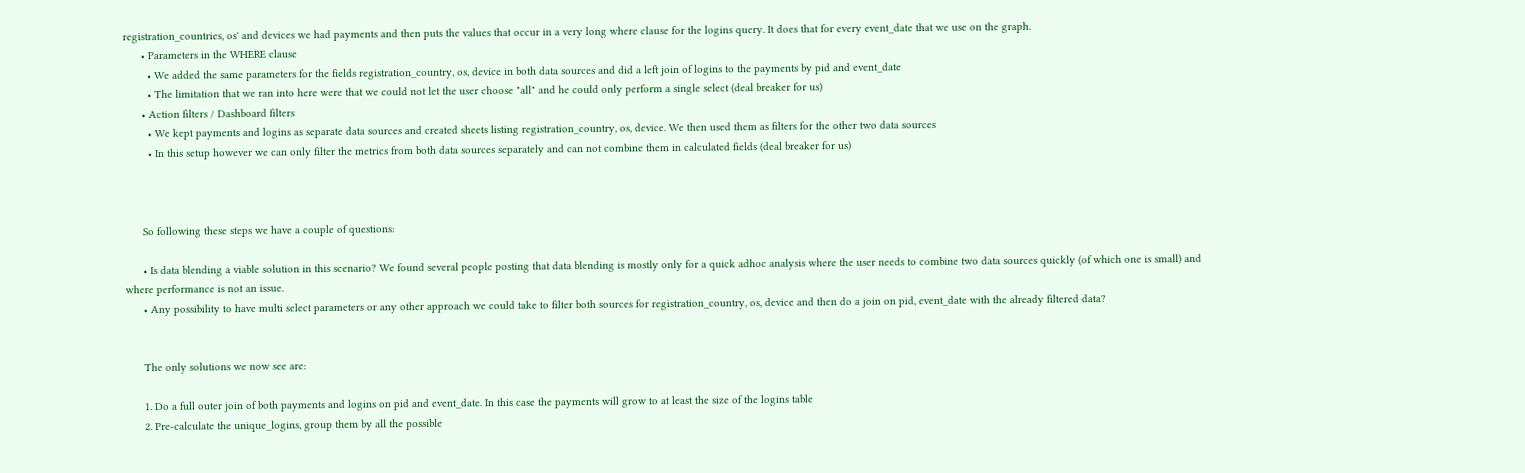registration_countries, os' and devices we had payments and then puts the values that occur in a very long where clause for the logins query. It does that for every event_date that we use on the graph.
      • Parameters in the WHERE clause
        • We added the same parameters for the fields registration_country, os, device in both data sources and did a left join of logins to the payments by pid and event_date
        • The limitation that we ran into here were that we could not let the user choose "all" and he could only perform a single select (deal breaker for us)
      • Action filters / Dashboard filters
        • We kept payments and logins as separate data sources and created sheets listing registration_country, os, device. We then used them as filters for the other two data sources
        • In this setup however we can only filter the metrics from both data sources separately and can not combine them in calculated fields (deal breaker for us)



      So following these steps we have a couple of questions:

      • Is data blending a viable solution in this scenario? We found several people posting that data blending is mostly only for a quick adhoc analysis where the user needs to combine two data sources quickly (of which one is small) and where performance is not an issue.
      • Any possibility to have multi select parameters or any other approach we could take to filter both sources for registration_country, os, device and then do a join on pid, event_date with the already filtered data?


      The only solutions we now see are:

      1. Do a full outer join of both payments and logins on pid and event_date. In this case the payments will grow to at least the size of the logins table
      2. Pre-calculate the unique_logins, group them by all the possible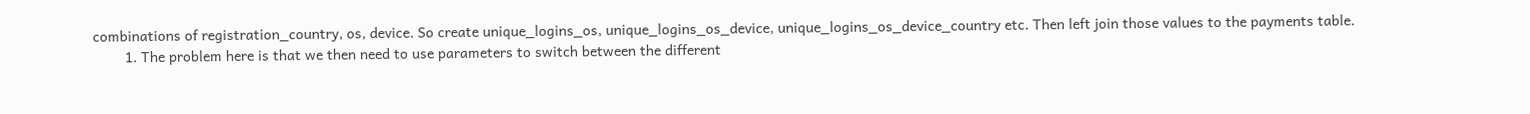combinations of registration_country, os, device. So create unique_logins_os, unique_logins_os_device, unique_logins_os_device_country etc. Then left join those values to the payments table.
        1. The problem here is that we then need to use parameters to switch between the different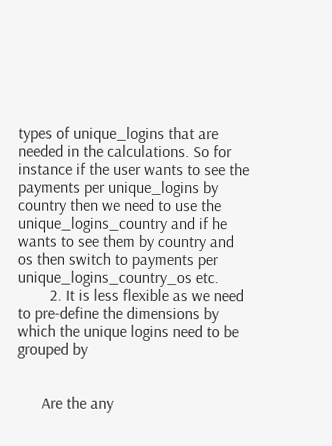types of unique_logins that are needed in the calculations. So for instance if the user wants to see the payments per unique_logins by country then we need to use the unique_logins_country and if he wants to see them by country and os then switch to payments per unique_logins_country_os etc.
        2. It is less flexible as we need to pre-define the dimensions by which the unique logins need to be grouped by


      Are the any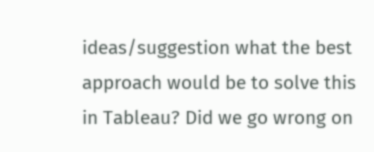ideas/suggestion what the best approach would be to solve this in Tableau? Did we go wrong on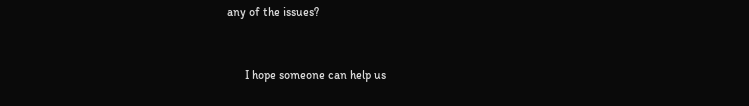any of the issues?


      I hope someone can help us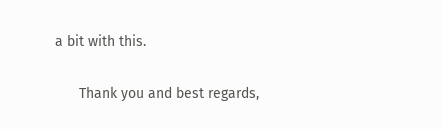a bit with this.

      Thank you and best regards,